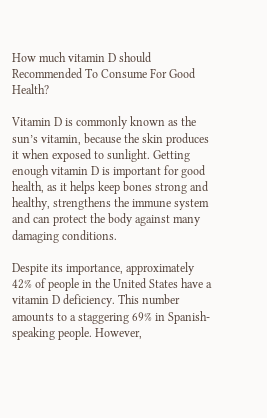How much vitamin D should Recommended To Consume For Good Health?

Vitamin D is commonly known as the sun’s vitamin, because the skin produces it when exposed to sunlight. Getting enough vitamin D is important for good health, as it helps keep bones strong and healthy, strengthens the immune system and can protect the body against many damaging conditions.

Despite its importance, approximately 42% of people in the United States have a vitamin D deficiency. This number amounts to a staggering 69% in Spanish-speaking people. However,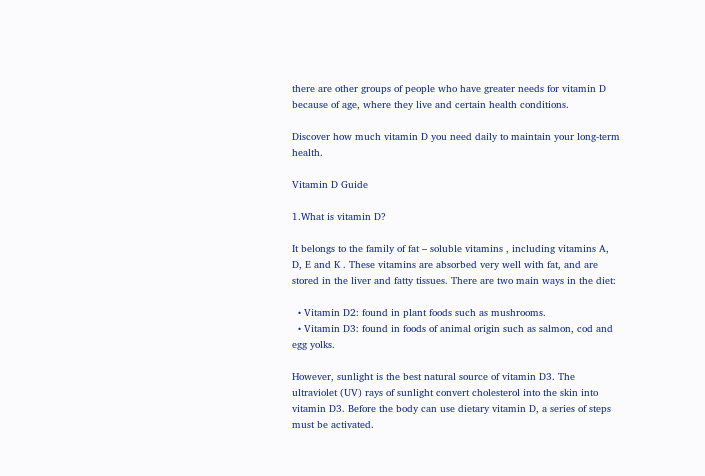there are other groups of people who have greater needs for vitamin D because of age, where they live and certain health conditions.

Discover how much vitamin D you need daily to maintain your long-term health.

Vitamin D Guide

1.What is vitamin D?

It belongs to the family of fat – soluble vitamins , including vitamins A, D, E and K . These vitamins are absorbed very well with fat, and are stored in the liver and fatty tissues. There are two main ways in the diet:

  • Vitamin D2: found in plant foods such as mushrooms.
  • Vitamin D3: found in foods of animal origin such as salmon, cod and egg yolks.

However, sunlight is the best natural source of vitamin D3. The ultraviolet (UV) rays of sunlight convert cholesterol into the skin into vitamin D3. Before the body can use dietary vitamin D, a series of steps must be activated.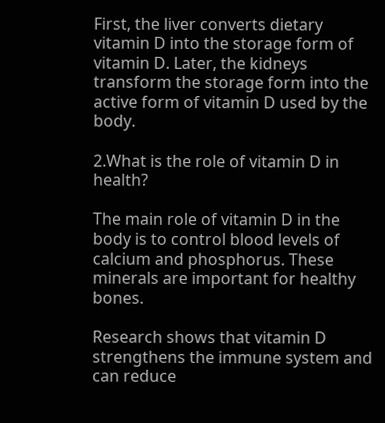First, the liver converts dietary vitamin D into the storage form of vitamin D. Later, the kidneys transform the storage form into the active form of vitamin D used by the body.

2.What is the role of vitamin D in health?

The main role of vitamin D in the body is to control blood levels of calcium and phosphorus. These minerals are important for healthy bones.

Research shows that vitamin D strengthens the immune system and can reduce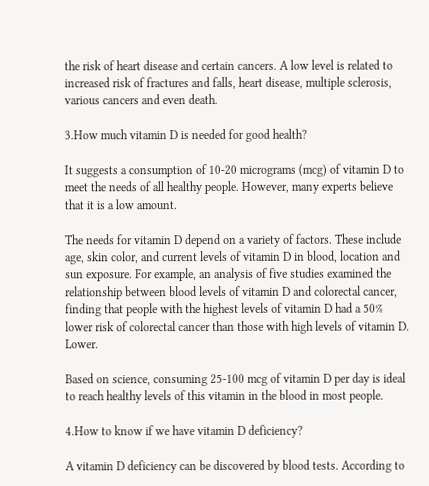the risk of heart disease and certain cancers. A low level is related to increased risk of fractures and falls, heart disease, multiple sclerosis, various cancers and even death.

3.How much vitamin D is needed for good health?

It suggests a consumption of 10-20 micrograms (mcg) of vitamin D to meet the needs of all healthy people. However, many experts believe that it is a low amount.

The needs for vitamin D depend on a variety of factors. These include age, skin color, and current levels of vitamin D in blood, location and sun exposure. For example, an analysis of five studies examined the relationship between blood levels of vitamin D and colorectal cancer, finding that people with the highest levels of vitamin D had a 50% lower risk of colorectal cancer than those with high levels of vitamin D. Lower.

Based on science, consuming 25-100 mcg of vitamin D per day is ideal to reach healthy levels of this vitamin in the blood in most people.

4.How to know if we have vitamin D deficiency?

A vitamin D deficiency can be discovered by blood tests. According to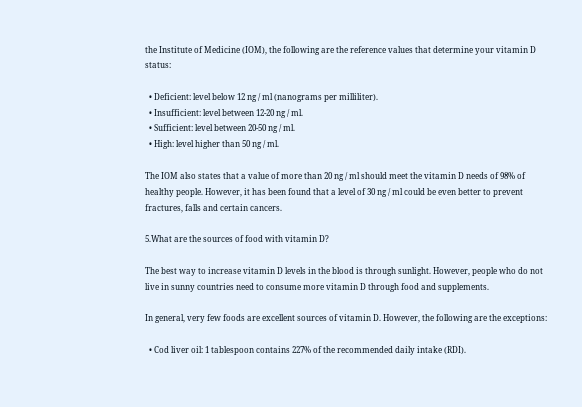the Institute of Medicine (IOM), the following are the reference values that determine your vitamin D status:

  • Deficient: level below 12 ng / ml (nanograms per milliliter).
  • Insufficient: level between 12-20 ng / ml.
  • Sufficient: level between 20-50 ng / ml.
  • High: level higher than 50 ng / ml.

The IOM also states that a value of more than 20 ng / ml should meet the vitamin D needs of 98% of healthy people. However, it has been found that a level of 30 ng / ml could be even better to prevent fractures, falls and certain cancers.

5.What are the sources of food with vitamin D?

The best way to increase vitamin D levels in the blood is through sunlight. However, people who do not live in sunny countries need to consume more vitamin D through food and supplements.

In general, very few foods are excellent sources of vitamin D. However, the following are the exceptions:

  • Cod liver oil: 1 tablespoon contains 227% of the recommended daily intake (RDI).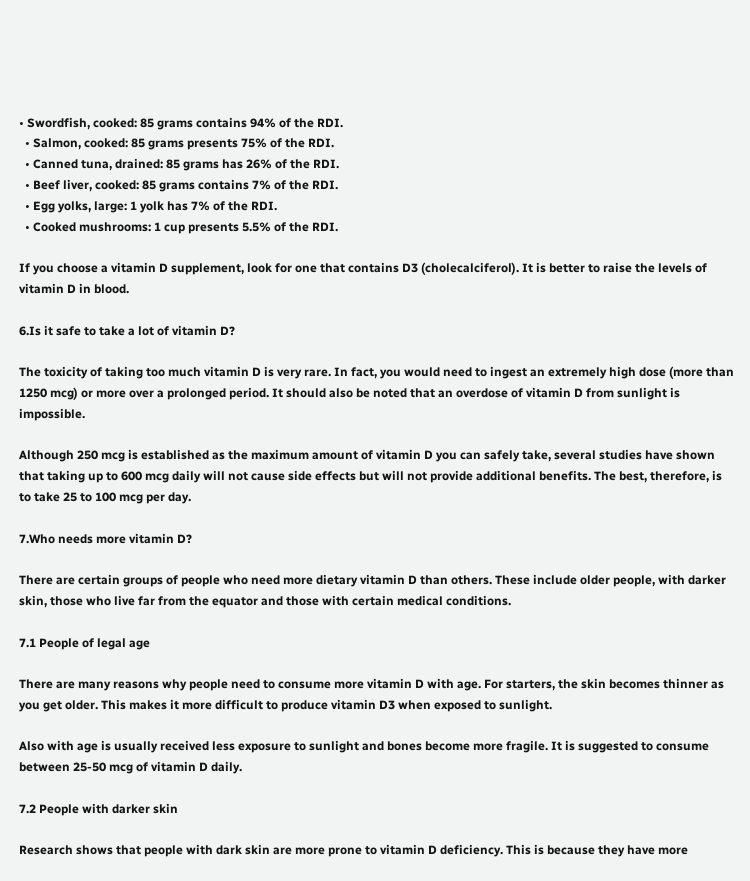• Swordfish, cooked: 85 grams contains 94% of the RDI.
  • Salmon, cooked: 85 grams presents 75% of the RDI.
  • Canned tuna, drained: 85 grams has 26% of the RDI.
  • Beef liver, cooked: 85 grams contains 7% of the RDI.
  • Egg yolks, large: 1 yolk has 7% of the RDI.
  • Cooked mushrooms: 1 cup presents 5.5% of the RDI.

If you choose a vitamin D supplement, look for one that contains D3 (cholecalciferol). It is better to raise the levels of vitamin D in blood.

6.Is it safe to take a lot of vitamin D?

The toxicity of taking too much vitamin D is very rare. In fact, you would need to ingest an extremely high dose (more than 1250 mcg) or more over a prolonged period. It should also be noted that an overdose of vitamin D from sunlight is impossible.

Although 250 mcg is established as the maximum amount of vitamin D you can safely take, several studies have shown that taking up to 600 mcg daily will not cause side effects but will not provide additional benefits. The best, therefore, is to take 25 to 100 mcg per day.

7.Who needs more vitamin D?

There are certain groups of people who need more dietary vitamin D than others. These include older people, with darker skin, those who live far from the equator and those with certain medical conditions.

7.1 People of legal age

There are many reasons why people need to consume more vitamin D with age. For starters, the skin becomes thinner as you get older. This makes it more difficult to produce vitamin D3 when exposed to sunlight.

Also with age is usually received less exposure to sunlight and bones become more fragile. It is suggested to consume between 25-50 mcg of vitamin D daily.

7.2 People with darker skin

Research shows that people with dark skin are more prone to vitamin D deficiency. This is because they have more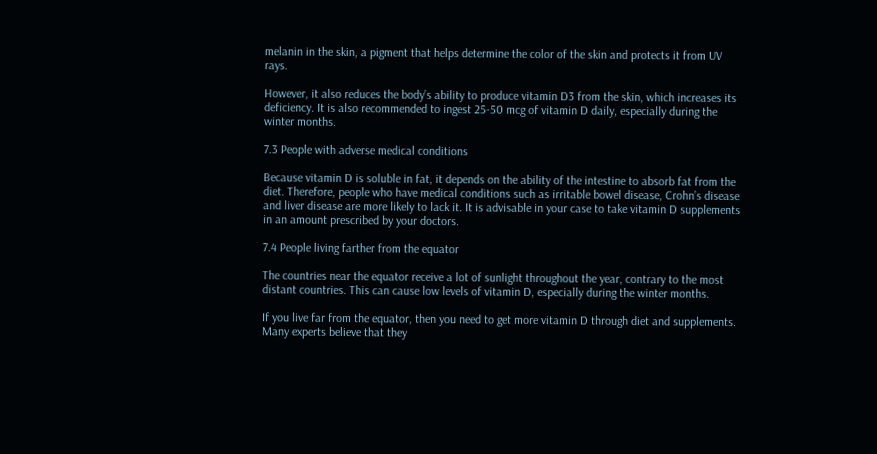melanin in the skin, a pigment that helps determine the color of the skin and protects it from UV rays.

However, it also reduces the body’s ability to produce vitamin D3 from the skin, which increases its deficiency. It is also recommended to ingest 25-50 mcg of vitamin D daily, especially during the winter months.

7.3 People with adverse medical conditions

Because vitamin D is soluble in fat, it depends on the ability of the intestine to absorb fat from the diet. Therefore, people who have medical conditions such as irritable bowel disease, Crohn’s disease and liver disease are more likely to lack it. It is advisable in your case to take vitamin D supplements in an amount prescribed by your doctors.

7.4 People living farther from the equator

The countries near the equator receive a lot of sunlight throughout the year, contrary to the most distant countries. This can cause low levels of vitamin D, especially during the winter months.

If you live far from the equator, then you need to get more vitamin D through diet and supplements. Many experts believe that they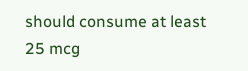should consume at least 25 mcg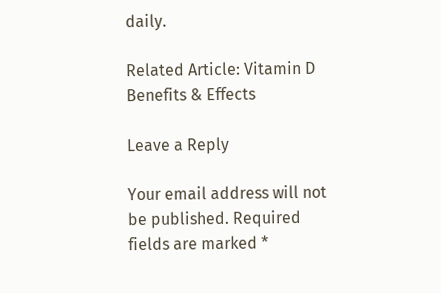daily.

Related Article: Vitamin D Benefits & Effects

Leave a Reply

Your email address will not be published. Required fields are marked *